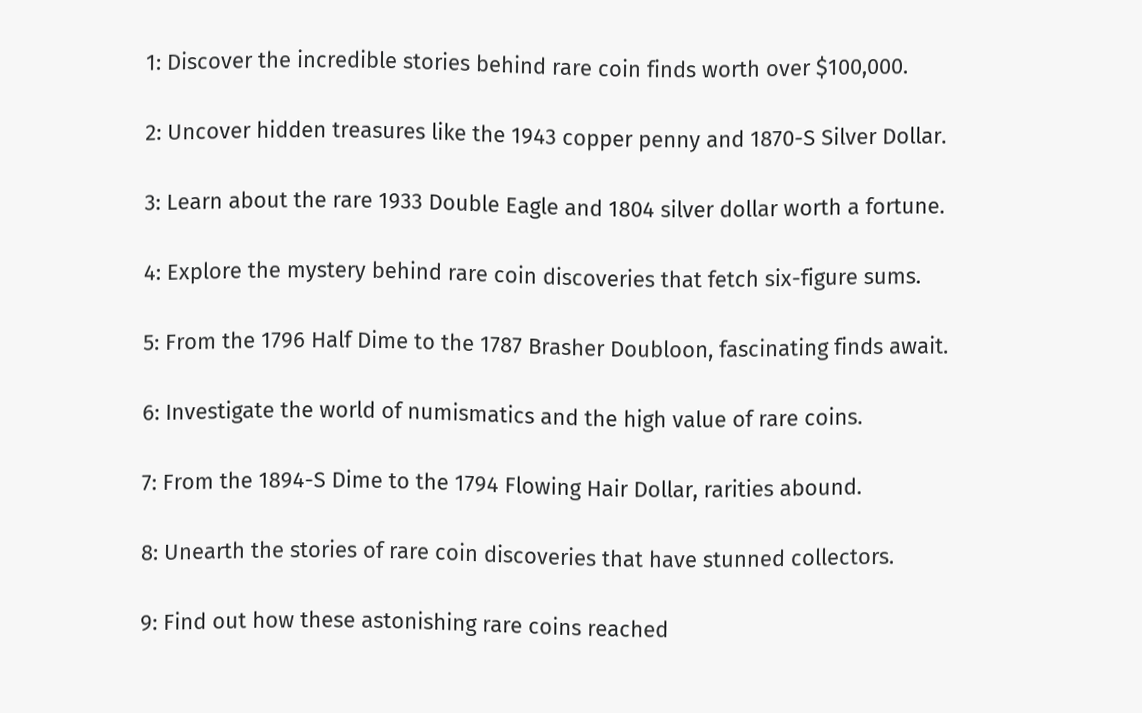1: Discover the incredible stories behind rare coin finds worth over $100,000.

2: Uncover hidden treasures like the 1943 copper penny and 1870-S Silver Dollar.

3: Learn about the rare 1933 Double Eagle and 1804 silver dollar worth a fortune.

4: Explore the mystery behind rare coin discoveries that fetch six-figure sums.

5: From the 1796 Half Dime to the 1787 Brasher Doubloon, fascinating finds await.

6: Investigate the world of numismatics and the high value of rare coins.

7: From the 1894-S Dime to the 1794 Flowing Hair Dollar, rarities abound.

8: Unearth the stories of rare coin discoveries that have stunned collectors.

9: Find out how these astonishing rare coins reached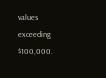values exceeding $100,000.